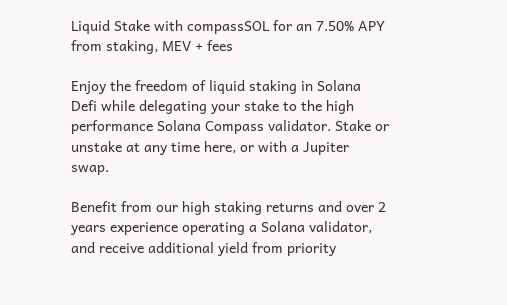Liquid Stake with compassSOL for an 7.50% APY from staking, MEV + fees

Enjoy the freedom of liquid staking in Solana Defi while delegating your stake to the high performance Solana Compass validator. Stake or unstake at any time here, or with a Jupiter swap.

Benefit from our high staking returns and over 2 years experience operating a Solana validator, and receive additional yield from priority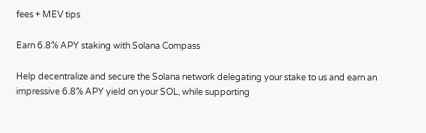fees + MEV tips

Earn 6.8% APY staking with Solana Compass

Help decentralize and secure the Solana network delegating your stake to us and earn an impressive 6.8% APY yield on your SOL, while supporting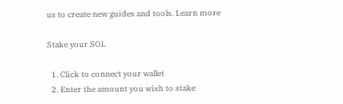us to create new guides and tools. Learn more

Stake your SOL

  1. Click to connect your wallet
  2. Enter the amount you wish to stake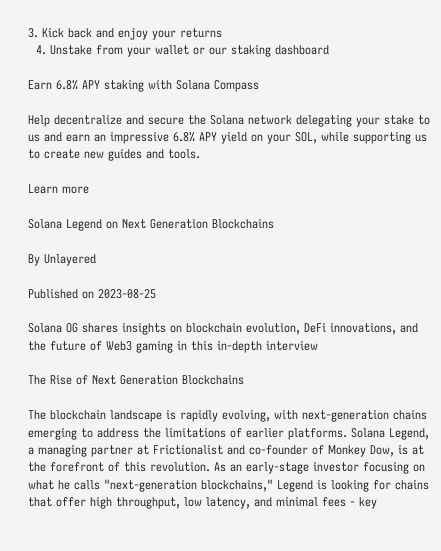3. Kick back and enjoy your returns
  4. Unstake from your wallet or our staking dashboard

Earn 6.8% APY staking with Solana Compass

Help decentralize and secure the Solana network delegating your stake to us and earn an impressive 6.8% APY yield on your SOL, while supporting us to create new guides and tools.

Learn more

Solana Legend on Next Generation Blockchains

By Unlayered

Published on 2023-08-25

Solana OG shares insights on blockchain evolution, DeFi innovations, and the future of Web3 gaming in this in-depth interview

The Rise of Next Generation Blockchains

The blockchain landscape is rapidly evolving, with next-generation chains emerging to address the limitations of earlier platforms. Solana Legend, a managing partner at Frictionalist and co-founder of Monkey Dow, is at the forefront of this revolution. As an early-stage investor focusing on what he calls "next-generation blockchains," Legend is looking for chains that offer high throughput, low latency, and minimal fees - key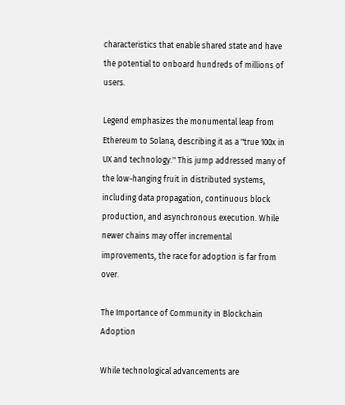characteristics that enable shared state and have the potential to onboard hundreds of millions of users.

Legend emphasizes the monumental leap from Ethereum to Solana, describing it as a "true 100x in UX and technology." This jump addressed many of the low-hanging fruit in distributed systems, including data propagation, continuous block production, and asynchronous execution. While newer chains may offer incremental improvements, the race for adoption is far from over.

The Importance of Community in Blockchain Adoption

While technological advancements are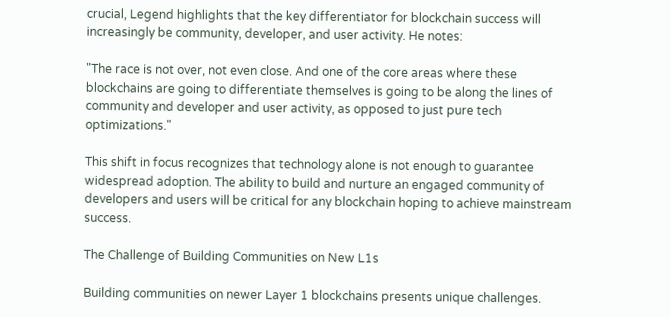crucial, Legend highlights that the key differentiator for blockchain success will increasingly be community, developer, and user activity. He notes:

"The race is not over, not even close. And one of the core areas where these blockchains are going to differentiate themselves is going to be along the lines of community and developer and user activity, as opposed to just pure tech optimizations."

This shift in focus recognizes that technology alone is not enough to guarantee widespread adoption. The ability to build and nurture an engaged community of developers and users will be critical for any blockchain hoping to achieve mainstream success.

The Challenge of Building Communities on New L1s

Building communities on newer Layer 1 blockchains presents unique challenges.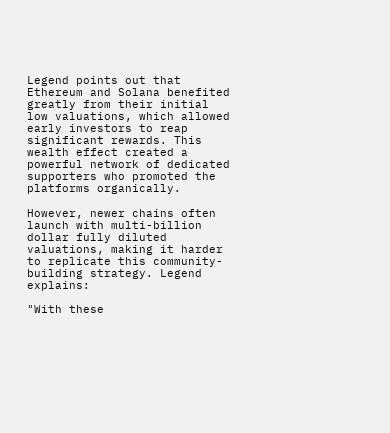Legend points out that Ethereum and Solana benefited greatly from their initial low valuations, which allowed early investors to reap significant rewards. This wealth effect created a powerful network of dedicated supporters who promoted the platforms organically.

However, newer chains often launch with multi-billion dollar fully diluted valuations, making it harder to replicate this community-building strategy. Legend explains:

"With these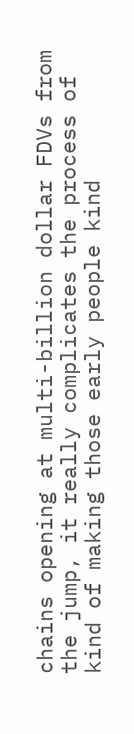chains opening at multi-billion dollar FDVs from the jump, it really complicates the process of kind of making those early people kind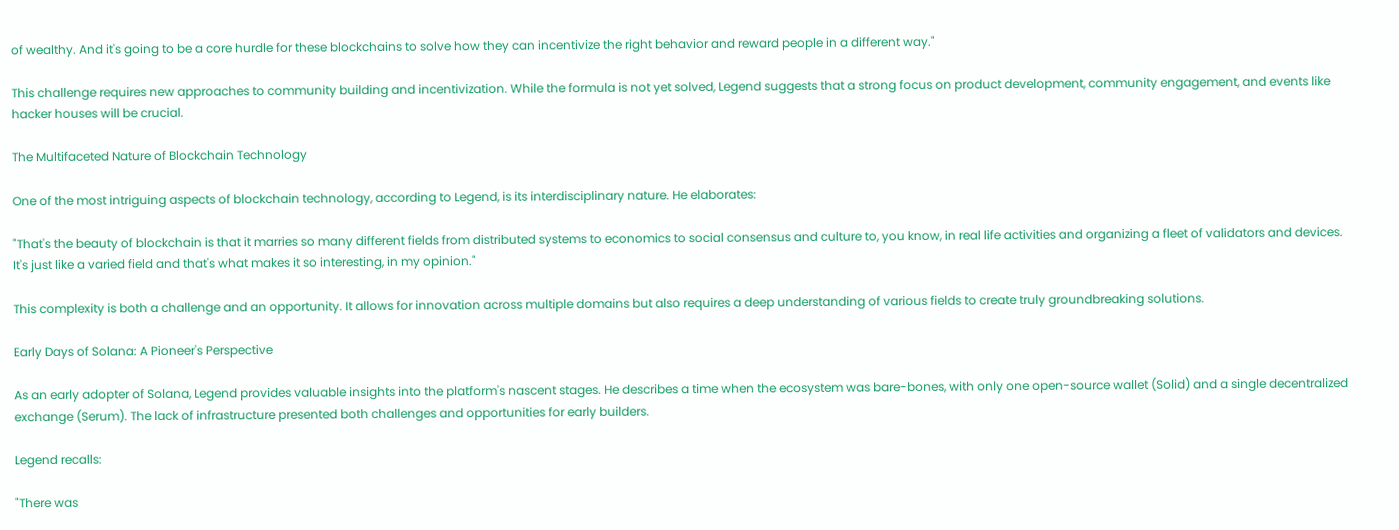of wealthy. And it's going to be a core hurdle for these blockchains to solve how they can incentivize the right behavior and reward people in a different way."

This challenge requires new approaches to community building and incentivization. While the formula is not yet solved, Legend suggests that a strong focus on product development, community engagement, and events like hacker houses will be crucial.

The Multifaceted Nature of Blockchain Technology

One of the most intriguing aspects of blockchain technology, according to Legend, is its interdisciplinary nature. He elaborates:

"That's the beauty of blockchain is that it marries so many different fields from distributed systems to economics to social consensus and culture to, you know, in real life activities and organizing a fleet of validators and devices. It's just like a varied field and that's what makes it so interesting, in my opinion."

This complexity is both a challenge and an opportunity. It allows for innovation across multiple domains but also requires a deep understanding of various fields to create truly groundbreaking solutions.

Early Days of Solana: A Pioneer's Perspective

As an early adopter of Solana, Legend provides valuable insights into the platform's nascent stages. He describes a time when the ecosystem was bare-bones, with only one open-source wallet (Solid) and a single decentralized exchange (Serum). The lack of infrastructure presented both challenges and opportunities for early builders.

Legend recalls:

"There was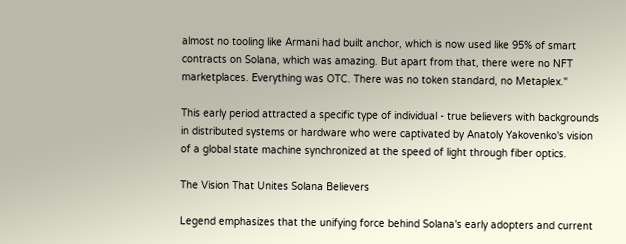almost no tooling like Armani had built anchor, which is now used like 95% of smart contracts on Solana, which was amazing. But apart from that, there were no NFT marketplaces. Everything was OTC. There was no token standard, no Metaplex."

This early period attracted a specific type of individual - true believers with backgrounds in distributed systems or hardware who were captivated by Anatoly Yakovenko's vision of a global state machine synchronized at the speed of light through fiber optics.

The Vision That Unites Solana Believers

Legend emphasizes that the unifying force behind Solana's early adopters and current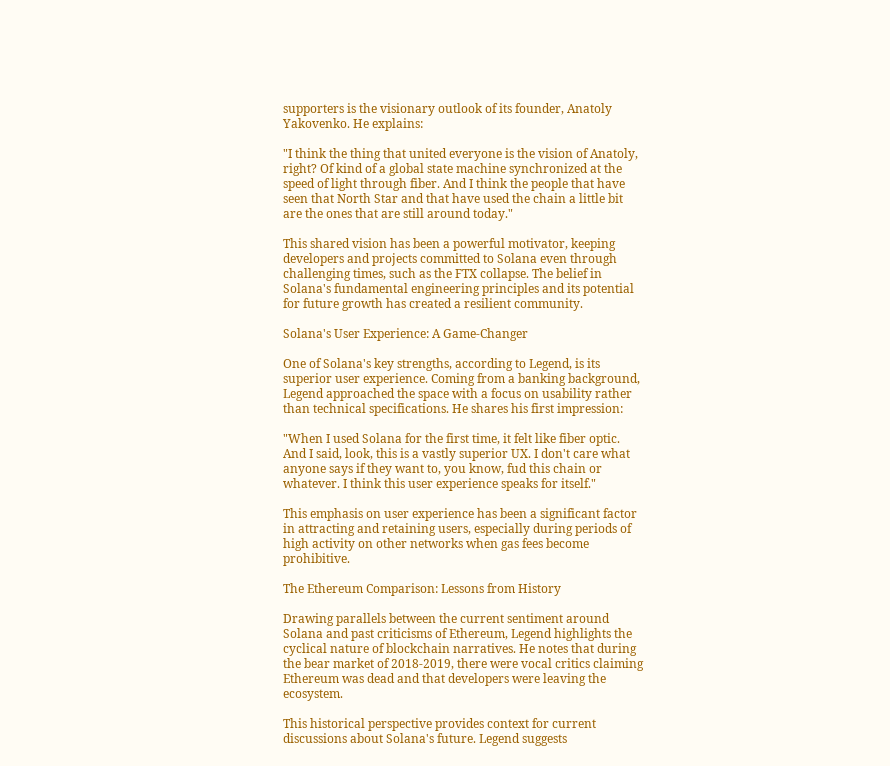supporters is the visionary outlook of its founder, Anatoly Yakovenko. He explains:

"I think the thing that united everyone is the vision of Anatoly, right? Of kind of a global state machine synchronized at the speed of light through fiber. And I think the people that have seen that North Star and that have used the chain a little bit are the ones that are still around today."

This shared vision has been a powerful motivator, keeping developers and projects committed to Solana even through challenging times, such as the FTX collapse. The belief in Solana's fundamental engineering principles and its potential for future growth has created a resilient community.

Solana's User Experience: A Game-Changer

One of Solana's key strengths, according to Legend, is its superior user experience. Coming from a banking background, Legend approached the space with a focus on usability rather than technical specifications. He shares his first impression:

"When I used Solana for the first time, it felt like fiber optic. And I said, look, this is a vastly superior UX. I don't care what anyone says if they want to, you know, fud this chain or whatever. I think this user experience speaks for itself."

This emphasis on user experience has been a significant factor in attracting and retaining users, especially during periods of high activity on other networks when gas fees become prohibitive.

The Ethereum Comparison: Lessons from History

Drawing parallels between the current sentiment around Solana and past criticisms of Ethereum, Legend highlights the cyclical nature of blockchain narratives. He notes that during the bear market of 2018-2019, there were vocal critics claiming Ethereum was dead and that developers were leaving the ecosystem.

This historical perspective provides context for current discussions about Solana's future. Legend suggests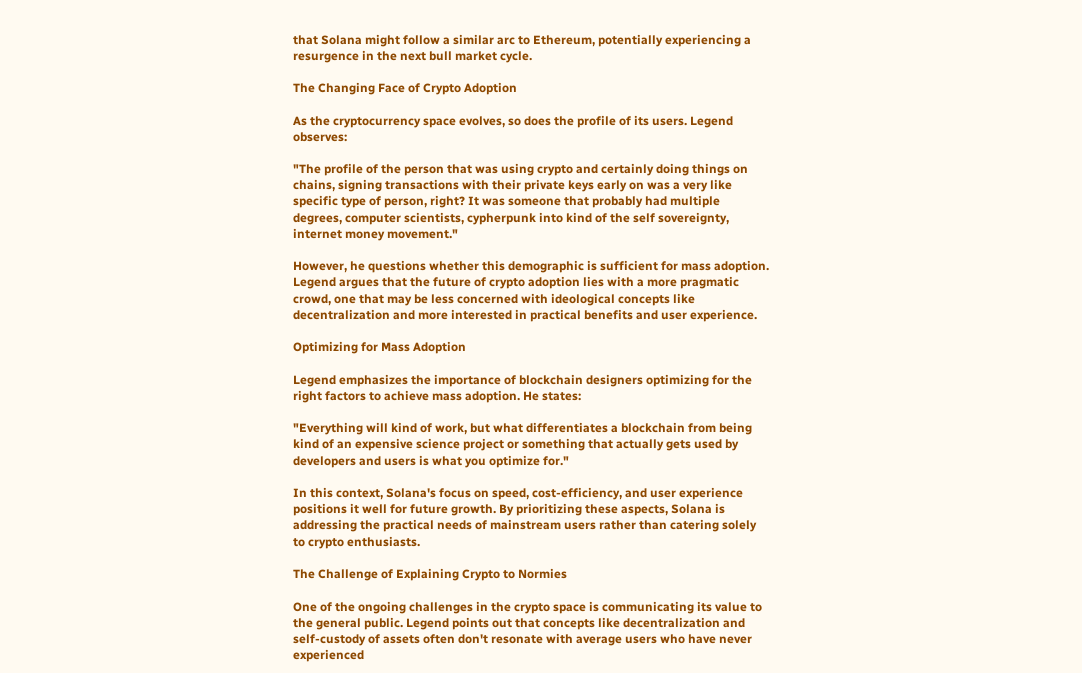that Solana might follow a similar arc to Ethereum, potentially experiencing a resurgence in the next bull market cycle.

The Changing Face of Crypto Adoption

As the cryptocurrency space evolves, so does the profile of its users. Legend observes:

"The profile of the person that was using crypto and certainly doing things on chains, signing transactions with their private keys early on was a very like specific type of person, right? It was someone that probably had multiple degrees, computer scientists, cypherpunk into kind of the self sovereignty, internet money movement."

However, he questions whether this demographic is sufficient for mass adoption. Legend argues that the future of crypto adoption lies with a more pragmatic crowd, one that may be less concerned with ideological concepts like decentralization and more interested in practical benefits and user experience.

Optimizing for Mass Adoption

Legend emphasizes the importance of blockchain designers optimizing for the right factors to achieve mass adoption. He states:

"Everything will kind of work, but what differentiates a blockchain from being kind of an expensive science project or something that actually gets used by developers and users is what you optimize for."

In this context, Solana's focus on speed, cost-efficiency, and user experience positions it well for future growth. By prioritizing these aspects, Solana is addressing the practical needs of mainstream users rather than catering solely to crypto enthusiasts.

The Challenge of Explaining Crypto to Normies

One of the ongoing challenges in the crypto space is communicating its value to the general public. Legend points out that concepts like decentralization and self-custody of assets often don't resonate with average users who have never experienced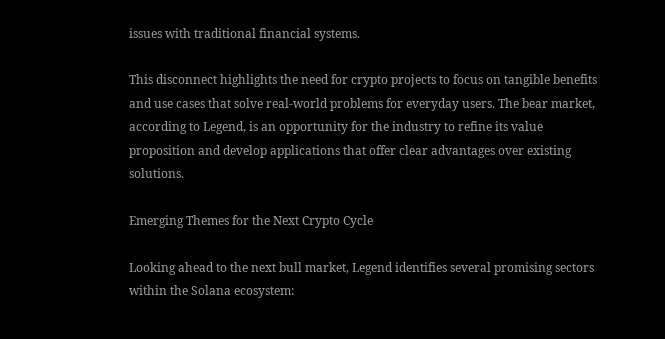issues with traditional financial systems.

This disconnect highlights the need for crypto projects to focus on tangible benefits and use cases that solve real-world problems for everyday users. The bear market, according to Legend, is an opportunity for the industry to refine its value proposition and develop applications that offer clear advantages over existing solutions.

Emerging Themes for the Next Crypto Cycle

Looking ahead to the next bull market, Legend identifies several promising sectors within the Solana ecosystem: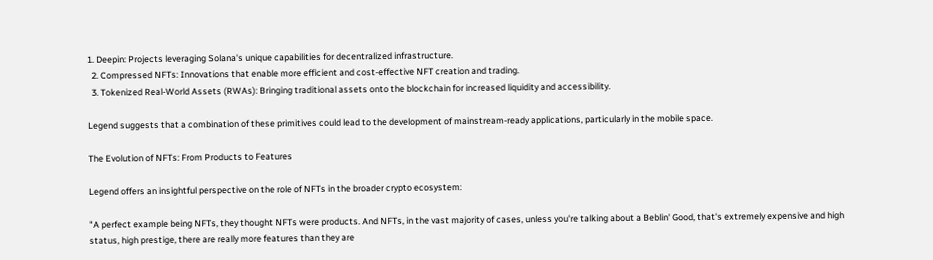1. Deepin: Projects leveraging Solana's unique capabilities for decentralized infrastructure.
  2. Compressed NFTs: Innovations that enable more efficient and cost-effective NFT creation and trading.
  3. Tokenized Real-World Assets (RWAs): Bringing traditional assets onto the blockchain for increased liquidity and accessibility.

Legend suggests that a combination of these primitives could lead to the development of mainstream-ready applications, particularly in the mobile space.

The Evolution of NFTs: From Products to Features

Legend offers an insightful perspective on the role of NFTs in the broader crypto ecosystem:

"A perfect example being NFTs, they thought NFTs were products. And NFTs, in the vast majority of cases, unless you're talking about a Beblin' Good, that's extremely expensive and high status, high prestige, there are really more features than they are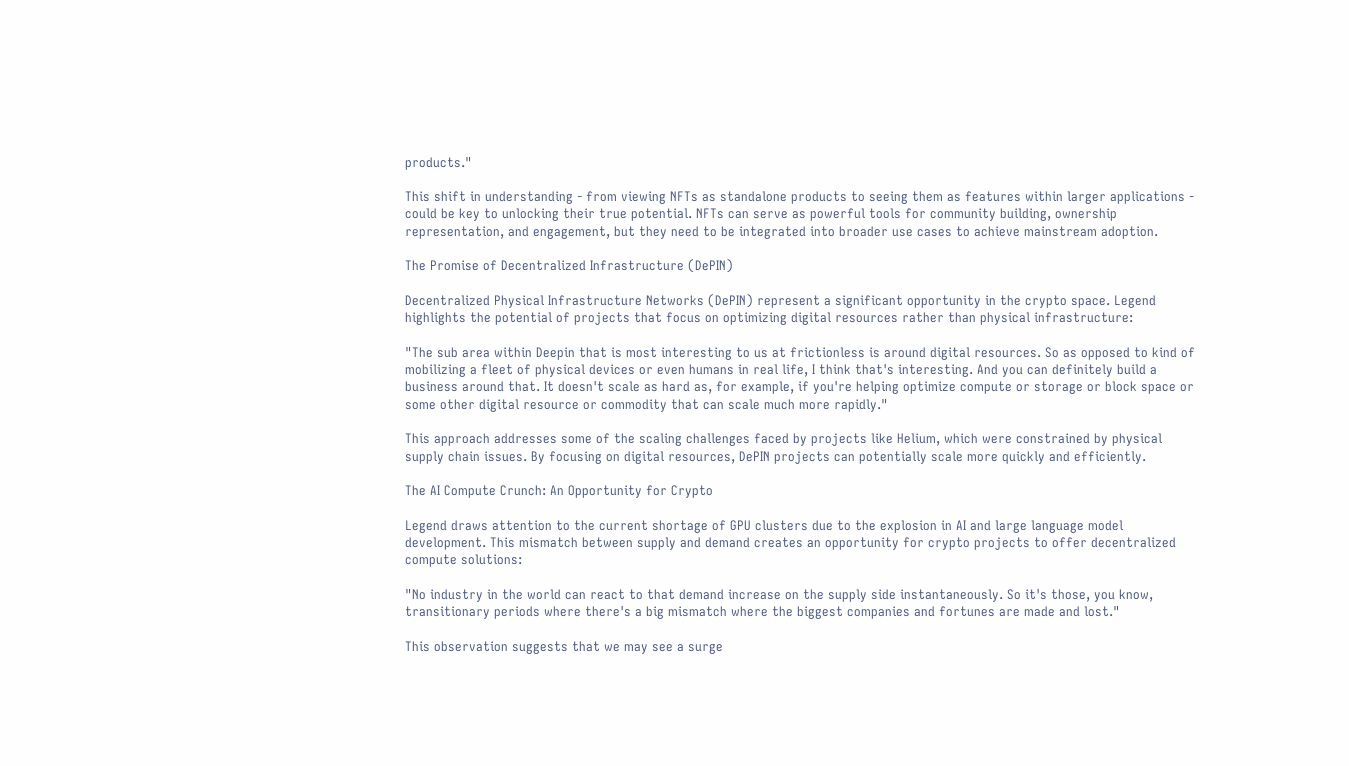products."

This shift in understanding - from viewing NFTs as standalone products to seeing them as features within larger applications - could be key to unlocking their true potential. NFTs can serve as powerful tools for community building, ownership representation, and engagement, but they need to be integrated into broader use cases to achieve mainstream adoption.

The Promise of Decentralized Infrastructure (DePIN)

Decentralized Physical Infrastructure Networks (DePIN) represent a significant opportunity in the crypto space. Legend highlights the potential of projects that focus on optimizing digital resources rather than physical infrastructure:

"The sub area within Deepin that is most interesting to us at frictionless is around digital resources. So as opposed to kind of mobilizing a fleet of physical devices or even humans in real life, I think that's interesting. And you can definitely build a business around that. It doesn't scale as hard as, for example, if you're helping optimize compute or storage or block space or some other digital resource or commodity that can scale much more rapidly."

This approach addresses some of the scaling challenges faced by projects like Helium, which were constrained by physical supply chain issues. By focusing on digital resources, DePIN projects can potentially scale more quickly and efficiently.

The AI Compute Crunch: An Opportunity for Crypto

Legend draws attention to the current shortage of GPU clusters due to the explosion in AI and large language model development. This mismatch between supply and demand creates an opportunity for crypto projects to offer decentralized compute solutions:

"No industry in the world can react to that demand increase on the supply side instantaneously. So it's those, you know, transitionary periods where there's a big mismatch where the biggest companies and fortunes are made and lost."

This observation suggests that we may see a surge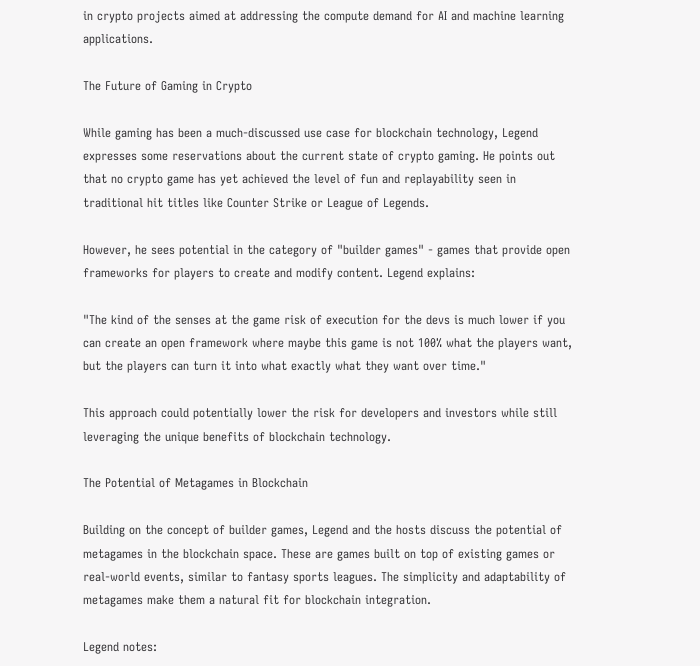in crypto projects aimed at addressing the compute demand for AI and machine learning applications.

The Future of Gaming in Crypto

While gaming has been a much-discussed use case for blockchain technology, Legend expresses some reservations about the current state of crypto gaming. He points out that no crypto game has yet achieved the level of fun and replayability seen in traditional hit titles like Counter Strike or League of Legends.

However, he sees potential in the category of "builder games" - games that provide open frameworks for players to create and modify content. Legend explains:

"The kind of the senses at the game risk of execution for the devs is much lower if you can create an open framework where maybe this game is not 100% what the players want, but the players can turn it into what exactly what they want over time."

This approach could potentially lower the risk for developers and investors while still leveraging the unique benefits of blockchain technology.

The Potential of Metagames in Blockchain

Building on the concept of builder games, Legend and the hosts discuss the potential of metagames in the blockchain space. These are games built on top of existing games or real-world events, similar to fantasy sports leagues. The simplicity and adaptability of metagames make them a natural fit for blockchain integration.

Legend notes: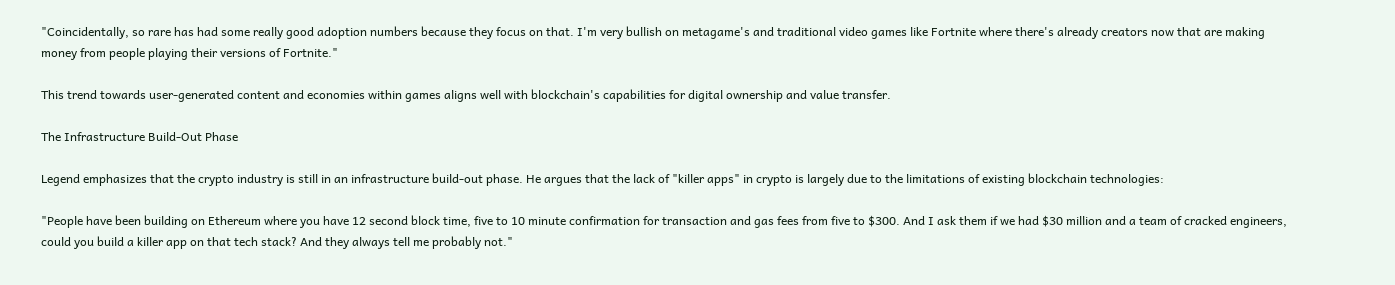"Coincidentally, so rare has had some really good adoption numbers because they focus on that. I'm very bullish on metagame's and traditional video games like Fortnite where there's already creators now that are making money from people playing their versions of Fortnite."

This trend towards user-generated content and economies within games aligns well with blockchain's capabilities for digital ownership and value transfer.

The Infrastructure Build-Out Phase

Legend emphasizes that the crypto industry is still in an infrastructure build-out phase. He argues that the lack of "killer apps" in crypto is largely due to the limitations of existing blockchain technologies:

"People have been building on Ethereum where you have 12 second block time, five to 10 minute confirmation for transaction and gas fees from five to $300. And I ask them if we had $30 million and a team of cracked engineers, could you build a killer app on that tech stack? And they always tell me probably not."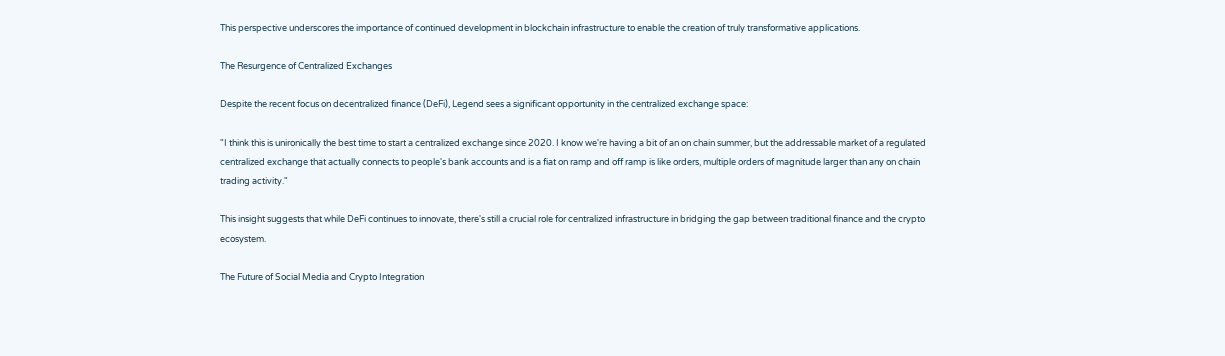This perspective underscores the importance of continued development in blockchain infrastructure to enable the creation of truly transformative applications.

The Resurgence of Centralized Exchanges

Despite the recent focus on decentralized finance (DeFi), Legend sees a significant opportunity in the centralized exchange space:

"I think this is unironically the best time to start a centralized exchange since 2020. I know we're having a bit of an on chain summer, but the addressable market of a regulated centralized exchange that actually connects to people's bank accounts and is a fiat on ramp and off ramp is like orders, multiple orders of magnitude larger than any on chain trading activity."

This insight suggests that while DeFi continues to innovate, there's still a crucial role for centralized infrastructure in bridging the gap between traditional finance and the crypto ecosystem.

The Future of Social Media and Crypto Integration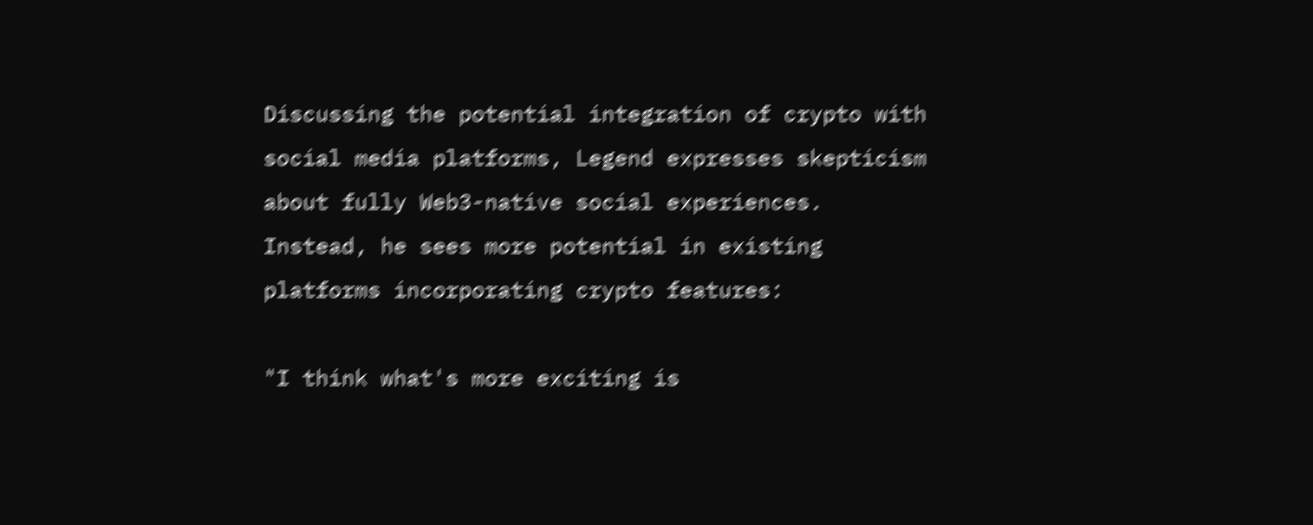Discussing the potential integration of crypto with social media platforms, Legend expresses skepticism about fully Web3-native social experiences. Instead, he sees more potential in existing platforms incorporating crypto features:

"I think what's more exciting is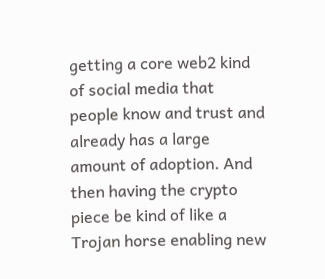getting a core web2 kind of social media that people know and trust and already has a large amount of adoption. And then having the crypto piece be kind of like a Trojan horse enabling new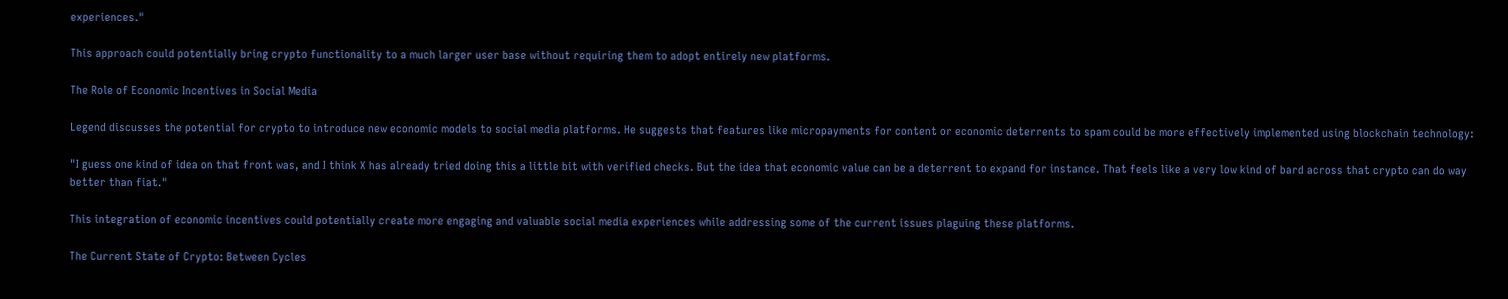experiences."

This approach could potentially bring crypto functionality to a much larger user base without requiring them to adopt entirely new platforms.

The Role of Economic Incentives in Social Media

Legend discusses the potential for crypto to introduce new economic models to social media platforms. He suggests that features like micropayments for content or economic deterrents to spam could be more effectively implemented using blockchain technology:

"I guess one kind of idea on that front was, and I think X has already tried doing this a little bit with verified checks. But the idea that economic value can be a deterrent to expand for instance. That feels like a very low kind of bard across that crypto can do way better than fiat."

This integration of economic incentives could potentially create more engaging and valuable social media experiences while addressing some of the current issues plaguing these platforms.

The Current State of Crypto: Between Cycles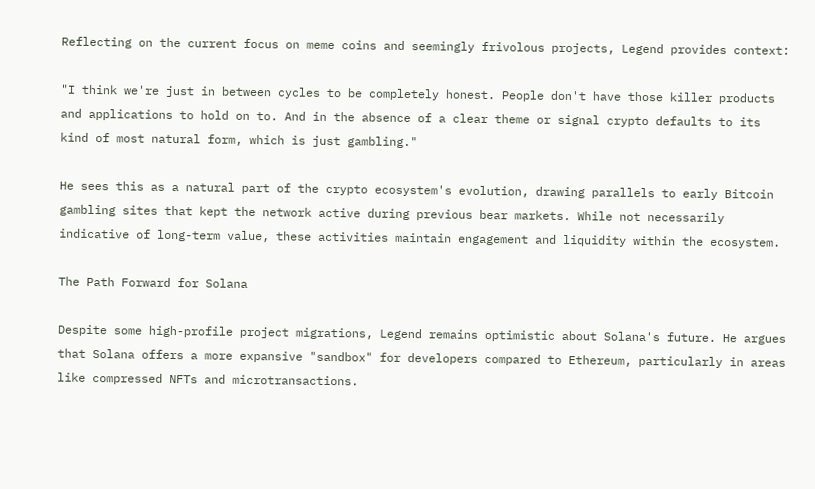Reflecting on the current focus on meme coins and seemingly frivolous projects, Legend provides context:

"I think we're just in between cycles to be completely honest. People don't have those killer products and applications to hold on to. And in the absence of a clear theme or signal crypto defaults to its kind of most natural form, which is just gambling."

He sees this as a natural part of the crypto ecosystem's evolution, drawing parallels to early Bitcoin gambling sites that kept the network active during previous bear markets. While not necessarily indicative of long-term value, these activities maintain engagement and liquidity within the ecosystem.

The Path Forward for Solana

Despite some high-profile project migrations, Legend remains optimistic about Solana's future. He argues that Solana offers a more expansive "sandbox" for developers compared to Ethereum, particularly in areas like compressed NFTs and microtransactions.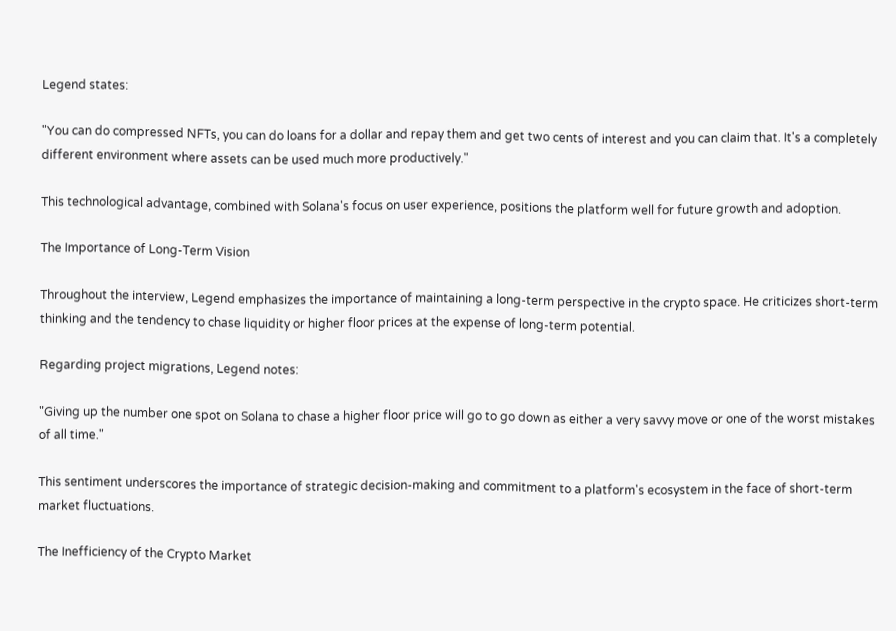Legend states:

"You can do compressed NFTs, you can do loans for a dollar and repay them and get two cents of interest and you can claim that. It's a completely different environment where assets can be used much more productively."

This technological advantage, combined with Solana's focus on user experience, positions the platform well for future growth and adoption.

The Importance of Long-Term Vision

Throughout the interview, Legend emphasizes the importance of maintaining a long-term perspective in the crypto space. He criticizes short-term thinking and the tendency to chase liquidity or higher floor prices at the expense of long-term potential.

Regarding project migrations, Legend notes:

"Giving up the number one spot on Solana to chase a higher floor price will go to go down as either a very savvy move or one of the worst mistakes of all time."

This sentiment underscores the importance of strategic decision-making and commitment to a platform's ecosystem in the face of short-term market fluctuations.

The Inefficiency of the Crypto Market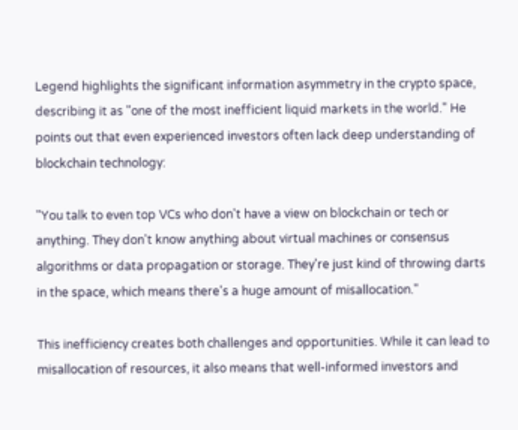Legend highlights the significant information asymmetry in the crypto space, describing it as "one of the most inefficient liquid markets in the world." He points out that even experienced investors often lack deep understanding of blockchain technology:

"You talk to even top VCs who don't have a view on blockchain or tech or anything. They don't know anything about virtual machines or consensus algorithms or data propagation or storage. They're just kind of throwing darts in the space, which means there's a huge amount of misallocation."

This inefficiency creates both challenges and opportunities. While it can lead to misallocation of resources, it also means that well-informed investors and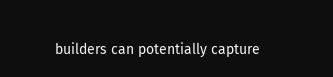builders can potentially capture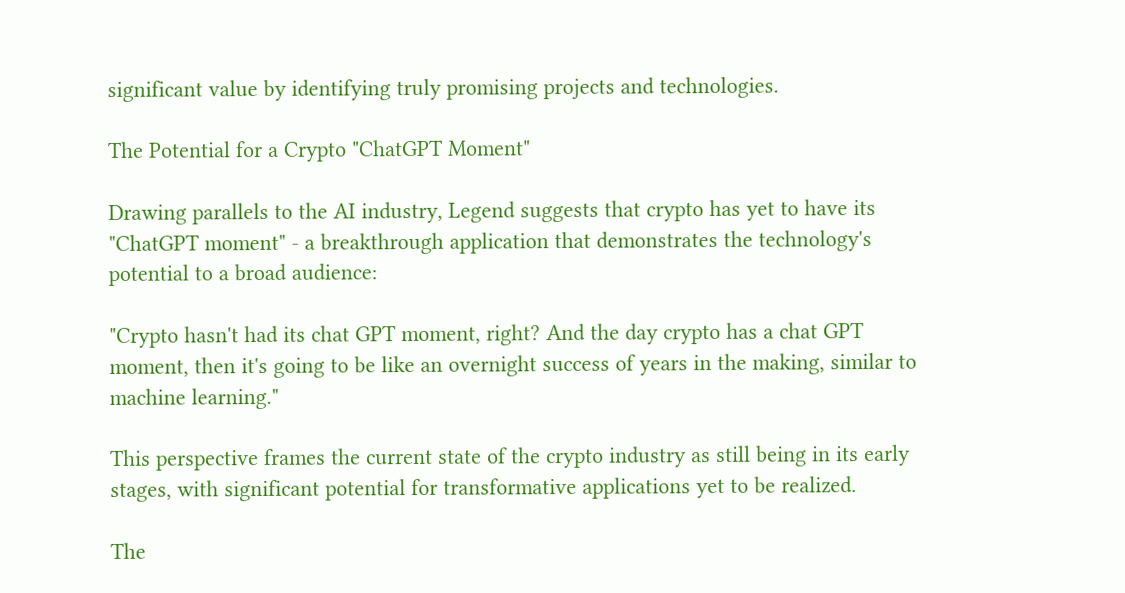significant value by identifying truly promising projects and technologies.

The Potential for a Crypto "ChatGPT Moment"

Drawing parallels to the AI industry, Legend suggests that crypto has yet to have its "ChatGPT moment" - a breakthrough application that demonstrates the technology's potential to a broad audience:

"Crypto hasn't had its chat GPT moment, right? And the day crypto has a chat GPT moment, then it's going to be like an overnight success of years in the making, similar to machine learning."

This perspective frames the current state of the crypto industry as still being in its early stages, with significant potential for transformative applications yet to be realized.

The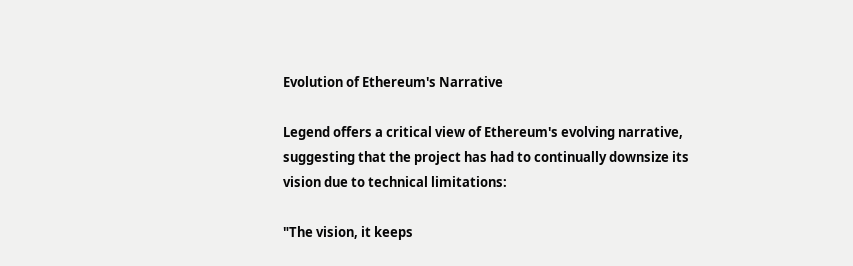Evolution of Ethereum's Narrative

Legend offers a critical view of Ethereum's evolving narrative, suggesting that the project has had to continually downsize its vision due to technical limitations:

"The vision, it keeps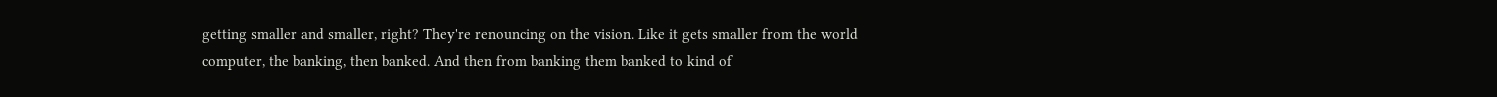getting smaller and smaller, right? They're renouncing on the vision. Like it gets smaller from the world computer, the banking, then banked. And then from banking them banked to kind of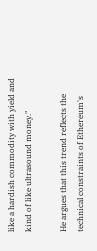like a hardish commodity with yield and kind of like ultrasound money."

He argues that this trend reflects the technical constraints of Ethereum's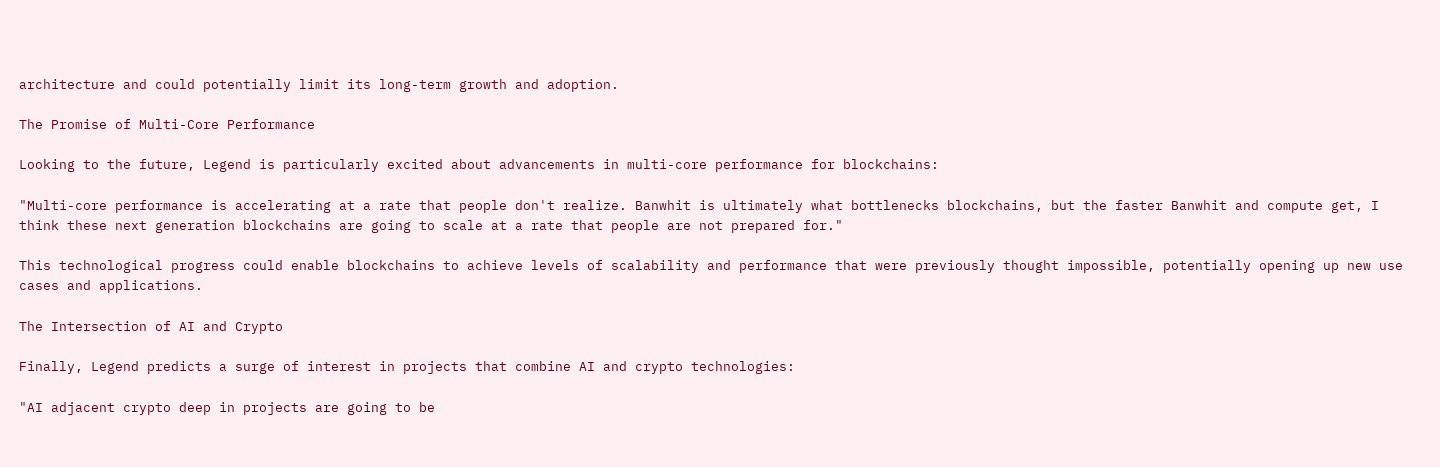architecture and could potentially limit its long-term growth and adoption.

The Promise of Multi-Core Performance

Looking to the future, Legend is particularly excited about advancements in multi-core performance for blockchains:

"Multi-core performance is accelerating at a rate that people don't realize. Banwhit is ultimately what bottlenecks blockchains, but the faster Banwhit and compute get, I think these next generation blockchains are going to scale at a rate that people are not prepared for."

This technological progress could enable blockchains to achieve levels of scalability and performance that were previously thought impossible, potentially opening up new use cases and applications.

The Intersection of AI and Crypto

Finally, Legend predicts a surge of interest in projects that combine AI and crypto technologies:

"AI adjacent crypto deep in projects are going to be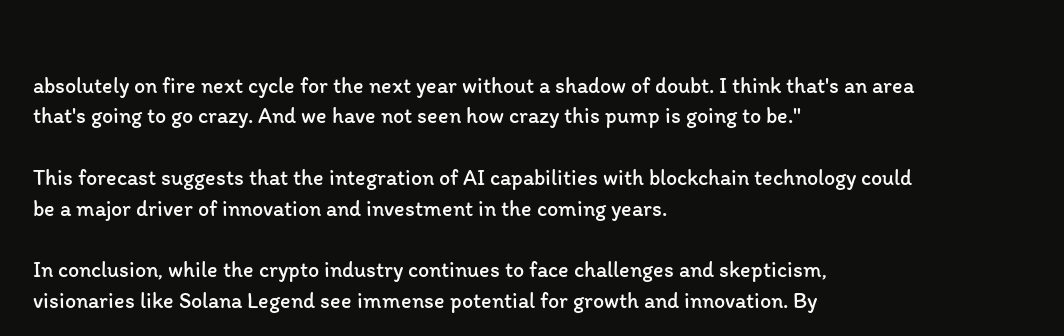absolutely on fire next cycle for the next year without a shadow of doubt. I think that's an area that's going to go crazy. And we have not seen how crazy this pump is going to be."

This forecast suggests that the integration of AI capabilities with blockchain technology could be a major driver of innovation and investment in the coming years.

In conclusion, while the crypto industry continues to face challenges and skepticism, visionaries like Solana Legend see immense potential for growth and innovation. By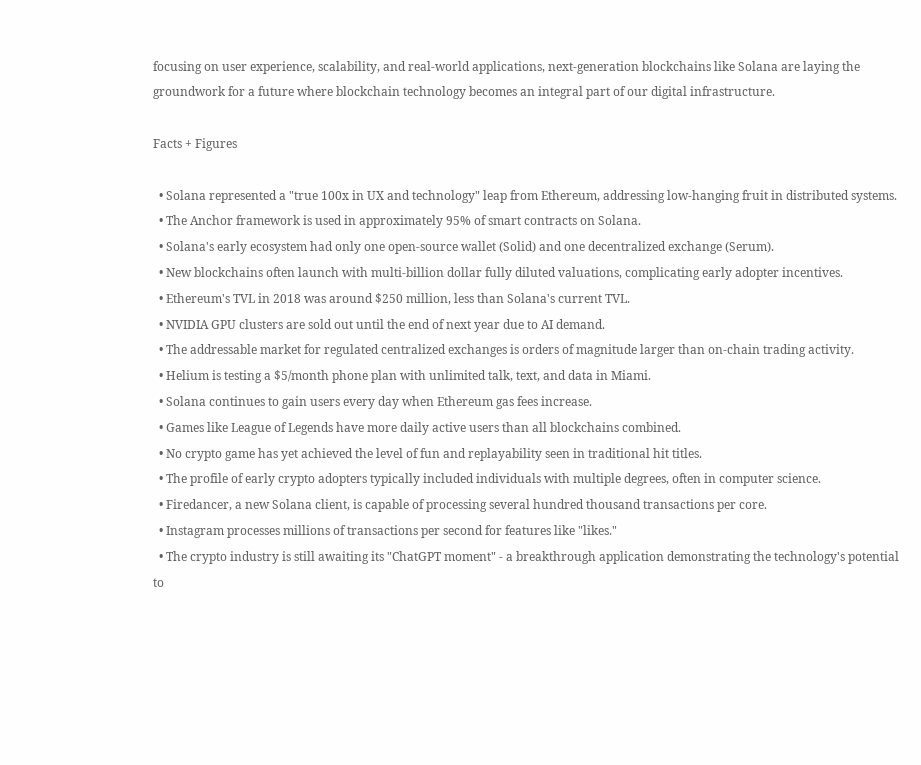focusing on user experience, scalability, and real-world applications, next-generation blockchains like Solana are laying the groundwork for a future where blockchain technology becomes an integral part of our digital infrastructure.

Facts + Figures

  • Solana represented a "true 100x in UX and technology" leap from Ethereum, addressing low-hanging fruit in distributed systems.
  • The Anchor framework is used in approximately 95% of smart contracts on Solana.
  • Solana's early ecosystem had only one open-source wallet (Solid) and one decentralized exchange (Serum).
  • New blockchains often launch with multi-billion dollar fully diluted valuations, complicating early adopter incentives.
  • Ethereum's TVL in 2018 was around $250 million, less than Solana's current TVL.
  • NVIDIA GPU clusters are sold out until the end of next year due to AI demand.
  • The addressable market for regulated centralized exchanges is orders of magnitude larger than on-chain trading activity.
  • Helium is testing a $5/month phone plan with unlimited talk, text, and data in Miami.
  • Solana continues to gain users every day when Ethereum gas fees increase.
  • Games like League of Legends have more daily active users than all blockchains combined.
  • No crypto game has yet achieved the level of fun and replayability seen in traditional hit titles.
  • The profile of early crypto adopters typically included individuals with multiple degrees, often in computer science.
  • Firedancer, a new Solana client, is capable of processing several hundred thousand transactions per core.
  • Instagram processes millions of transactions per second for features like "likes."
  • The crypto industry is still awaiting its "ChatGPT moment" - a breakthrough application demonstrating the technology's potential to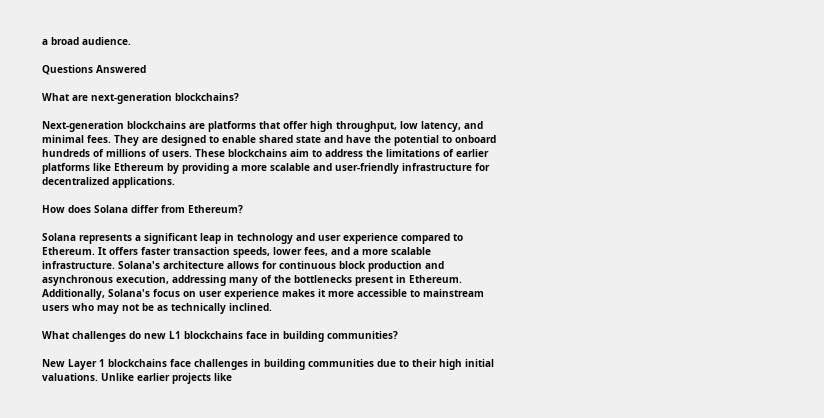a broad audience.

Questions Answered

What are next-generation blockchains?

Next-generation blockchains are platforms that offer high throughput, low latency, and minimal fees. They are designed to enable shared state and have the potential to onboard hundreds of millions of users. These blockchains aim to address the limitations of earlier platforms like Ethereum by providing a more scalable and user-friendly infrastructure for decentralized applications.

How does Solana differ from Ethereum?

Solana represents a significant leap in technology and user experience compared to Ethereum. It offers faster transaction speeds, lower fees, and a more scalable infrastructure. Solana's architecture allows for continuous block production and asynchronous execution, addressing many of the bottlenecks present in Ethereum. Additionally, Solana's focus on user experience makes it more accessible to mainstream users who may not be as technically inclined.

What challenges do new L1 blockchains face in building communities?

New Layer 1 blockchains face challenges in building communities due to their high initial valuations. Unlike earlier projects like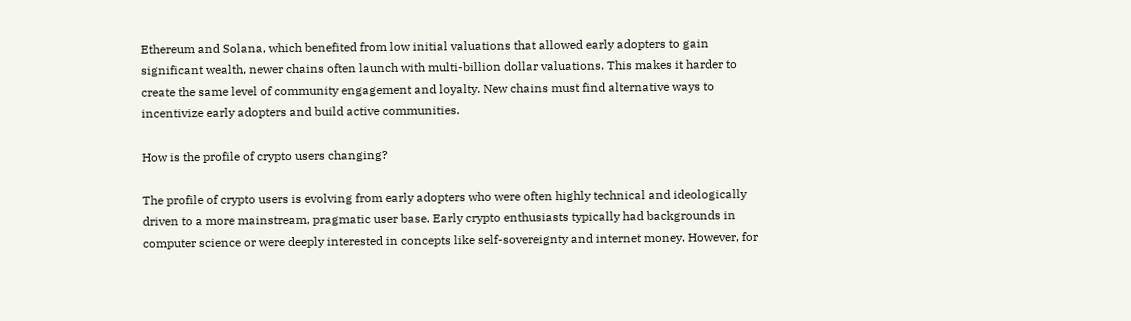Ethereum and Solana, which benefited from low initial valuations that allowed early adopters to gain significant wealth, newer chains often launch with multi-billion dollar valuations. This makes it harder to create the same level of community engagement and loyalty. New chains must find alternative ways to incentivize early adopters and build active communities.

How is the profile of crypto users changing?

The profile of crypto users is evolving from early adopters who were often highly technical and ideologically driven to a more mainstream, pragmatic user base. Early crypto enthusiasts typically had backgrounds in computer science or were deeply interested in concepts like self-sovereignty and internet money. However, for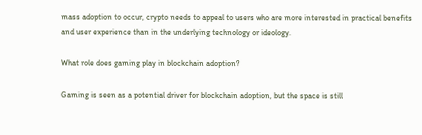mass adoption to occur, crypto needs to appeal to users who are more interested in practical benefits and user experience than in the underlying technology or ideology.

What role does gaming play in blockchain adoption?

Gaming is seen as a potential driver for blockchain adoption, but the space is still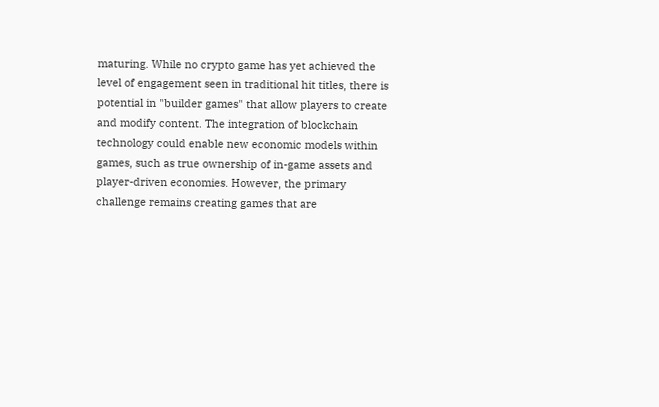maturing. While no crypto game has yet achieved the level of engagement seen in traditional hit titles, there is potential in "builder games" that allow players to create and modify content. The integration of blockchain technology could enable new economic models within games, such as true ownership of in-game assets and player-driven economies. However, the primary challenge remains creating games that are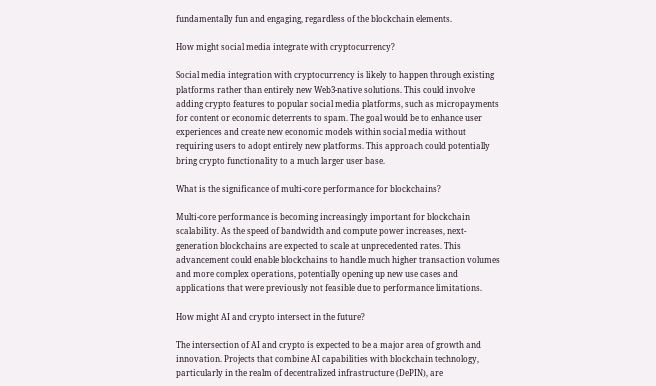fundamentally fun and engaging, regardless of the blockchain elements.

How might social media integrate with cryptocurrency?

Social media integration with cryptocurrency is likely to happen through existing platforms rather than entirely new Web3-native solutions. This could involve adding crypto features to popular social media platforms, such as micropayments for content or economic deterrents to spam. The goal would be to enhance user experiences and create new economic models within social media without requiring users to adopt entirely new platforms. This approach could potentially bring crypto functionality to a much larger user base.

What is the significance of multi-core performance for blockchains?

Multi-core performance is becoming increasingly important for blockchain scalability. As the speed of bandwidth and compute power increases, next-generation blockchains are expected to scale at unprecedented rates. This advancement could enable blockchains to handle much higher transaction volumes and more complex operations, potentially opening up new use cases and applications that were previously not feasible due to performance limitations.

How might AI and crypto intersect in the future?

The intersection of AI and crypto is expected to be a major area of growth and innovation. Projects that combine AI capabilities with blockchain technology, particularly in the realm of decentralized infrastructure (DePIN), are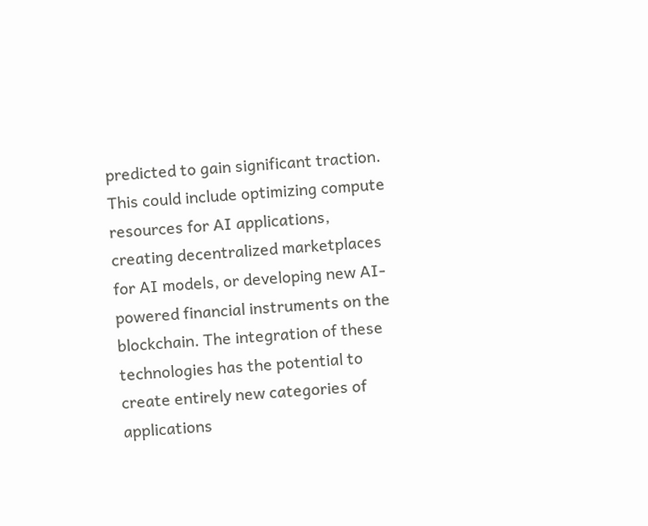predicted to gain significant traction. This could include optimizing compute resources for AI applications, creating decentralized marketplaces for AI models, or developing new AI-powered financial instruments on the blockchain. The integration of these technologies has the potential to create entirely new categories of applications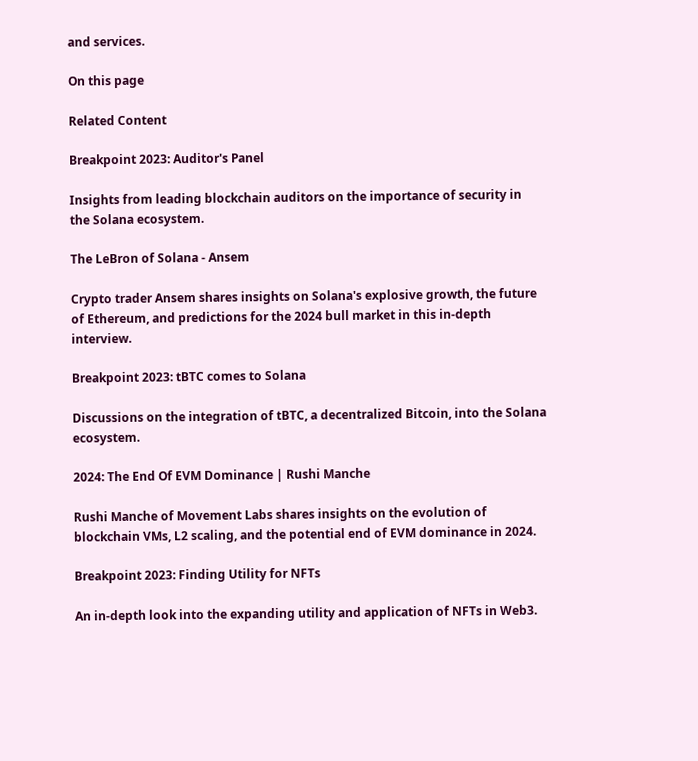and services.

On this page

Related Content

Breakpoint 2023: Auditor's Panel

Insights from leading blockchain auditors on the importance of security in the Solana ecosystem.

The LeBron of Solana - Ansem

Crypto trader Ansem shares insights on Solana's explosive growth, the future of Ethereum, and predictions for the 2024 bull market in this in-depth interview.

Breakpoint 2023: tBTC comes to Solana

Discussions on the integration of tBTC, a decentralized Bitcoin, into the Solana ecosystem.

2024: The End Of EVM Dominance | Rushi Manche

Rushi Manche of Movement Labs shares insights on the evolution of blockchain VMs, L2 scaling, and the potential end of EVM dominance in 2024.

Breakpoint 2023: Finding Utility for NFTs

An in-depth look into the expanding utility and application of NFTs in Web3.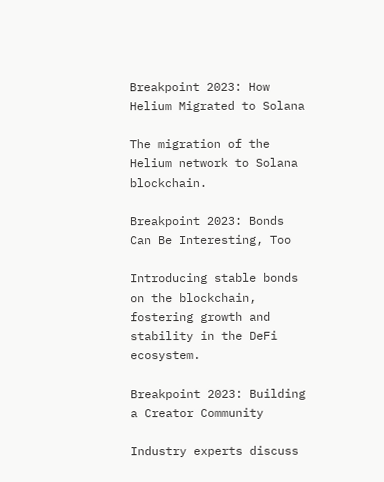Breakpoint 2023: How Helium Migrated to Solana

The migration of the Helium network to Solana blockchain.

Breakpoint 2023: Bonds Can Be Interesting, Too

Introducing stable bonds on the blockchain, fostering growth and stability in the DeFi ecosystem.

Breakpoint 2023: Building a Creator Community

Industry experts discuss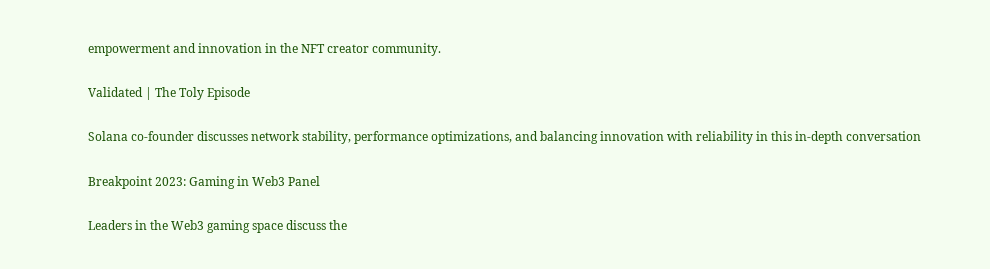empowerment and innovation in the NFT creator community.

Validated | The Toly Episode

Solana co-founder discusses network stability, performance optimizations, and balancing innovation with reliability in this in-depth conversation

Breakpoint 2023: Gaming in Web3 Panel

Leaders in the Web3 gaming space discuss the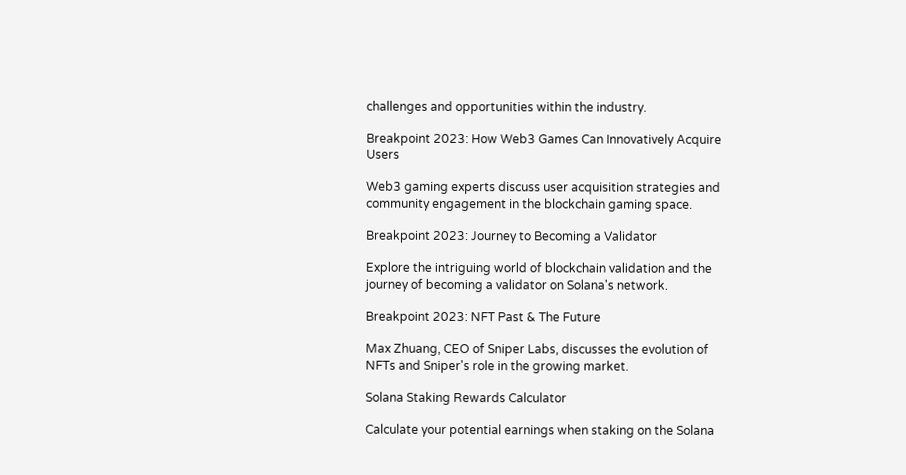challenges and opportunities within the industry.

Breakpoint 2023: How Web3 Games Can Innovatively Acquire Users

Web3 gaming experts discuss user acquisition strategies and community engagement in the blockchain gaming space.

Breakpoint 2023: Journey to Becoming a Validator

Explore the intriguing world of blockchain validation and the journey of becoming a validator on Solana's network.

Breakpoint 2023: NFT Past & The Future

Max Zhuang, CEO of Sniper Labs, discusses the evolution of NFTs and Sniper's role in the growing market.

Solana Staking Rewards Calculator

Calculate your potential earnings when staking on the Solana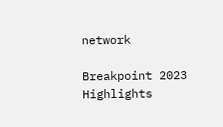network

Breakpoint 2023 Highlights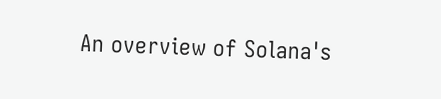An overview of Solana's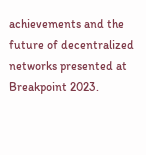achievements and the future of decentralized networks presented at Breakpoint 2023.